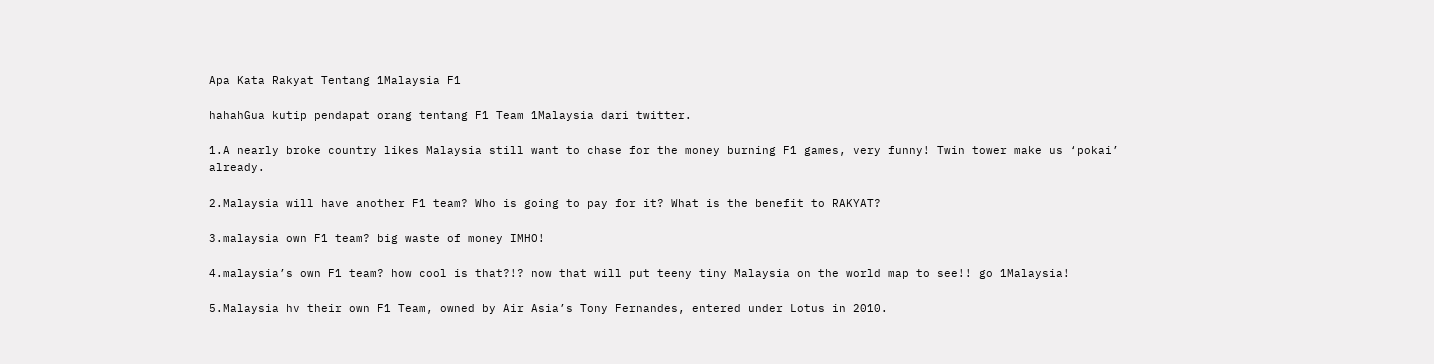Apa Kata Rakyat Tentang 1Malaysia F1

hahahGua kutip pendapat orang tentang F1 Team 1Malaysia dari twitter.

1.A nearly broke country likes Malaysia still want to chase for the money burning F1 games, very funny! Twin tower make us ‘pokai’ already.

2.Malaysia will have another F1 team? Who is going to pay for it? What is the benefit to RAKYAT?

3.malaysia own F1 team? big waste of money IMHO!

4.malaysia’s own F1 team? how cool is that?!? now that will put teeny tiny Malaysia on the world map to see!! go 1Malaysia!

5.Malaysia hv their own F1 Team, owned by Air Asia’s Tony Fernandes, entered under Lotus in 2010.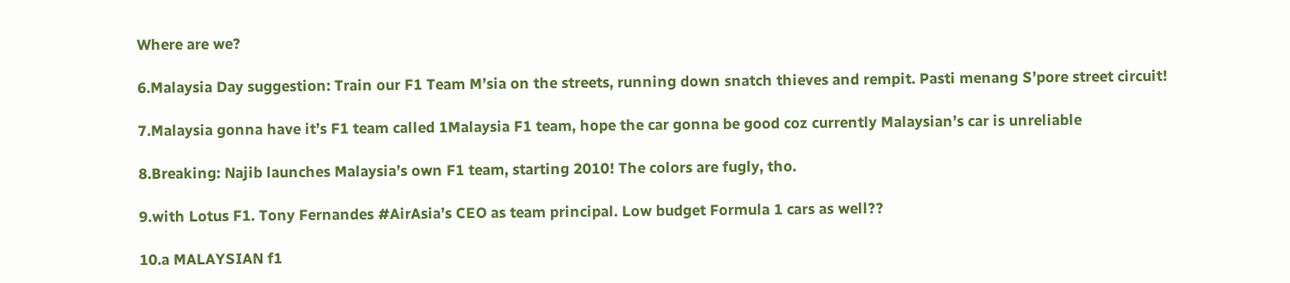Where are we?

6.Malaysia Day suggestion: Train our F1 Team M’sia on the streets, running down snatch thieves and rempit. Pasti menang S’pore street circuit!

7.Malaysia gonna have it’s F1 team called 1Malaysia F1 team, hope the car gonna be good coz currently Malaysian’s car is unreliable

8.Breaking: Najib launches Malaysia’s own F1 team, starting 2010! The colors are fugly, tho.

9.with Lotus F1. Tony Fernandes #AirAsia’s CEO as team principal. Low budget Formula 1 cars as well??

10.a MALAYSIAN f1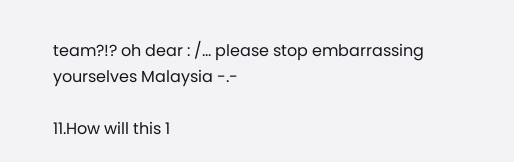team?!? oh dear : /… please stop embarrassing yourselves Malaysia -.-

11.How will this 1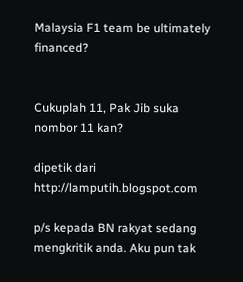Malaysia F1 team be ultimately financed?


Cukuplah 11, Pak Jib suka nombor 11 kan?

dipetik dari http://lamputih.blogspot.com

p/s kepada BN rakyat sedang mengkritik anda. Aku pun tak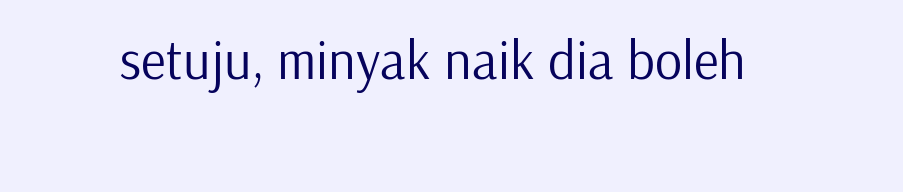setuju, minyak naik dia boleh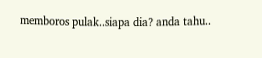memboros pulak..siapa dia? anda tahu..